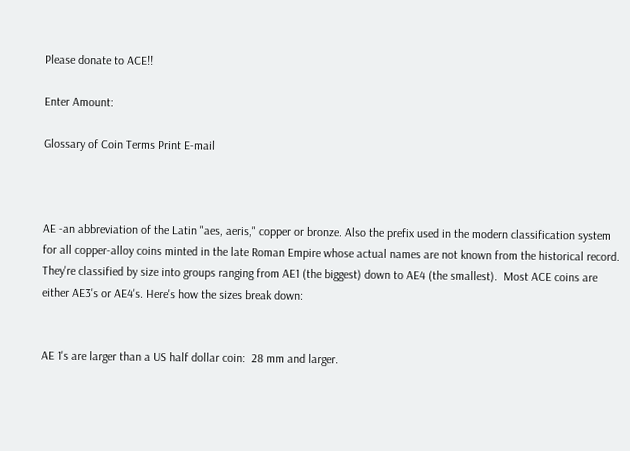Please donate to ACE!!

Enter Amount:

Glossary of Coin Terms Print E-mail



AE -an abbreviation of the Latin "aes, aeris," copper or bronze. Also the prefix used in the modern classification system for all copper-alloy coins minted in the late Roman Empire whose actual names are not known from the historical record. They're classified by size into groups ranging from AE1 (the biggest) down to AE4 (the smallest).  Most ACE coins are either AE3's or AE4's. Here's how the sizes break down:


AE 1's are larger than a US half dollar coin:  28 mm and larger.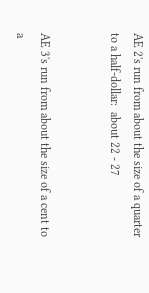AE 2's run from about the size of a quarter to a half-dollar:  about 22 - 27


AE 3's run from about the size of a cent to a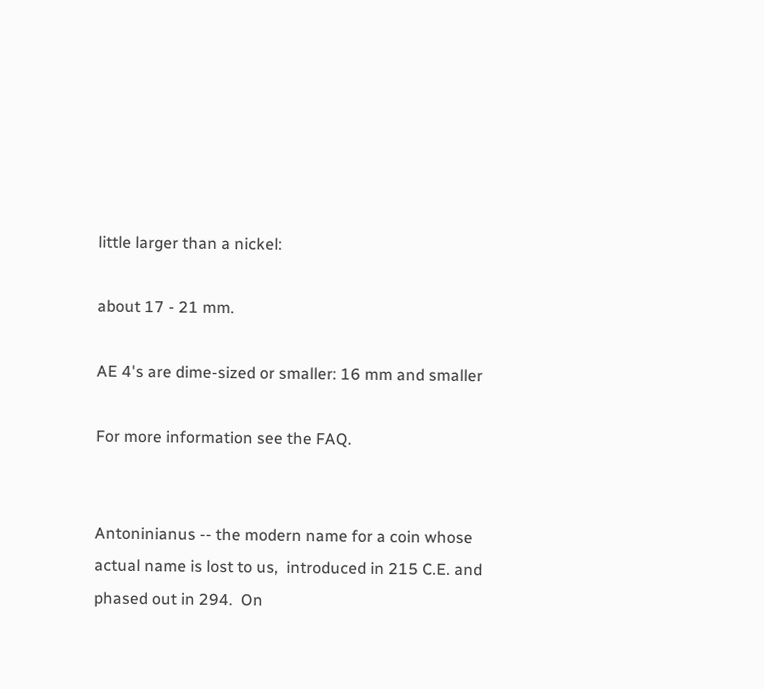little larger than a nickel:

about 17 - 21 mm.

AE 4's are dime-sized or smaller: 16 mm and smaller

For more information see the FAQ.


Antoninianus -- the modern name for a coin whose actual name is lost to us,  introduced in 215 C.E. and phased out in 294.  On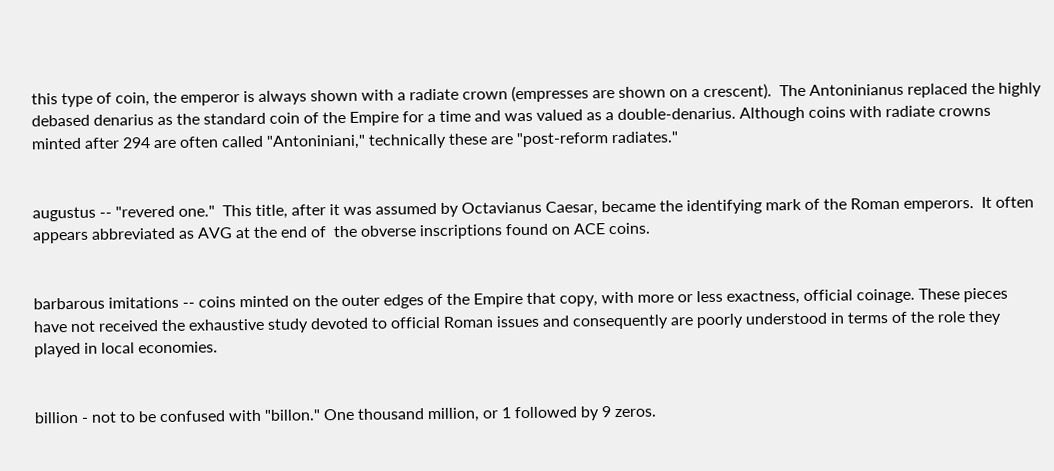this type of coin, the emperor is always shown with a radiate crown (empresses are shown on a crescent).  The Antoninianus replaced the highly debased denarius as the standard coin of the Empire for a time and was valued as a double-denarius. Although coins with radiate crowns minted after 294 are often called "Antoniniani," technically these are "post-reform radiates."


augustus -- "revered one."  This title, after it was assumed by Octavianus Caesar, became the identifying mark of the Roman emperors.  It often appears abbreviated as AVG at the end of  the obverse inscriptions found on ACE coins.


barbarous imitations -- coins minted on the outer edges of the Empire that copy, with more or less exactness, official coinage. These pieces have not received the exhaustive study devoted to official Roman issues and consequently are poorly understood in terms of the role they played in local economies.


billion - not to be confused with "billon." One thousand million, or 1 followed by 9 zeros.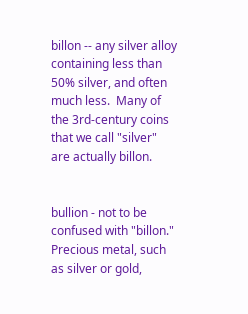billon -- any silver alloy containing less than 50% silver, and often much less.  Many of the 3rd-century coins that we call "silver" are actually billon.


bullion - not to be confused with "billon." Precious metal, such as silver or gold,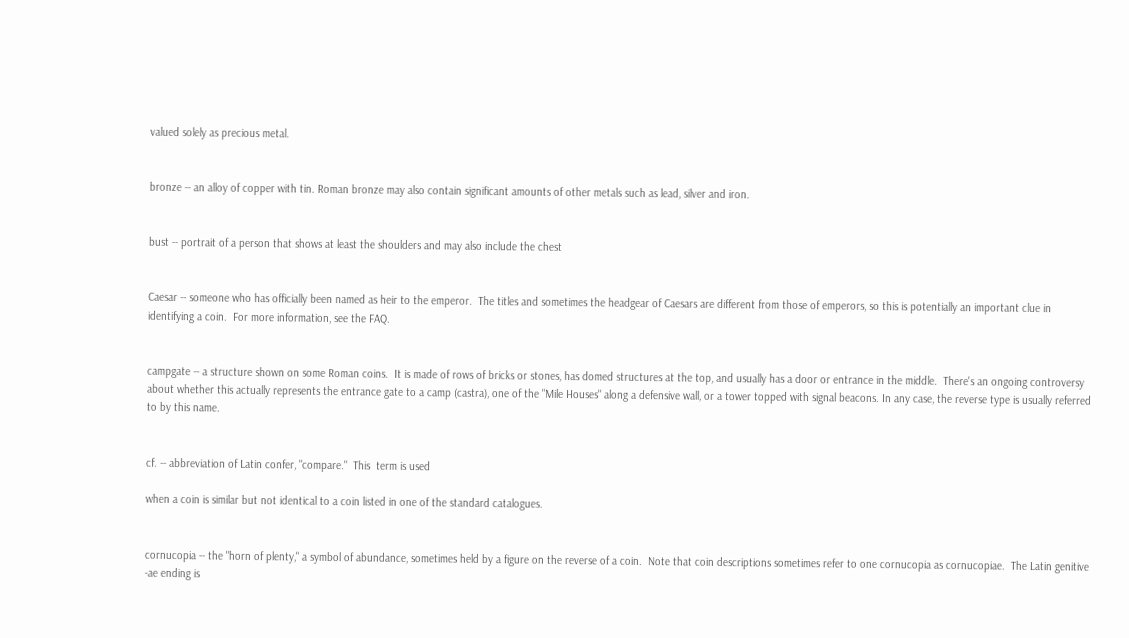valued solely as precious metal.


bronze -- an alloy of copper with tin. Roman bronze may also contain significant amounts of other metals such as lead, silver and iron.


bust -- portrait of a person that shows at least the shoulders and may also include the chest


Caesar -- someone who has officially been named as heir to the emperor.  The titles and sometimes the headgear of Caesars are different from those of emperors, so this is potentially an important clue in identifying a coin.  For more information, see the FAQ.


campgate -- a structure shown on some Roman coins.  It is made of rows of bricks or stones, has domed structures at the top, and usually has a door or entrance in the middle.  There's an ongoing controversy about whether this actually represents the entrance gate to a camp (castra), one of the "Mile Houses" along a defensive wall, or a tower topped with signal beacons. In any case, the reverse type is usually referred to by this name.


cf. -- abbreviation of Latin confer, "compare."  This  term is used

when a coin is similar but not identical to a coin listed in one of the standard catalogues.


cornucopia -- the "horn of plenty," a symbol of abundance, sometimes held by a figure on the reverse of a coin.  Note that coin descriptions sometimes refer to one cornucopia as cornucopiae.  The Latin genitive -ae ending is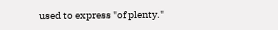used to express "of plenty."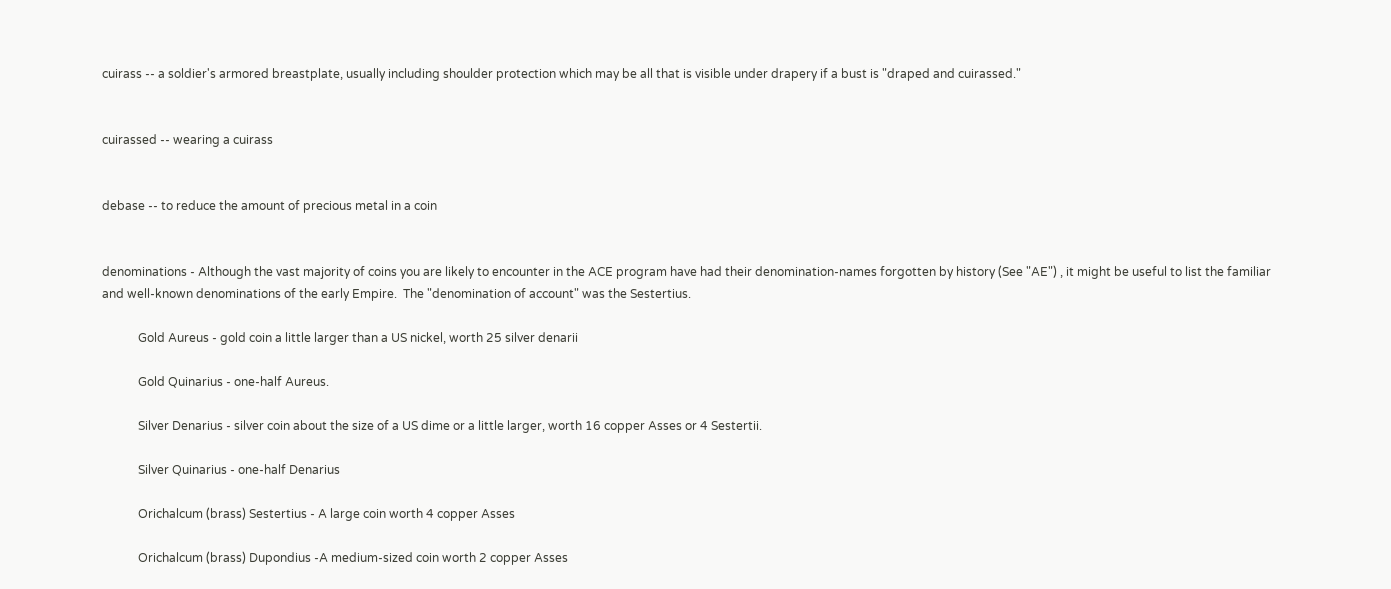cuirass -- a soldier's armored breastplate, usually including shoulder protection which may be all that is visible under drapery if a bust is "draped and cuirassed."


cuirassed -- wearing a cuirass


debase -- to reduce the amount of precious metal in a coin


denominations - Although the vast majority of coins you are likely to encounter in the ACE program have had their denomination-names forgotten by history (See "AE") , it might be useful to list the familiar and well-known denominations of the early Empire.  The "denomination of account" was the Sestertius.

            Gold Aureus - gold coin a little larger than a US nickel, worth 25 silver denarii

            Gold Quinarius - one-half Aureus.

            Silver Denarius - silver coin about the size of a US dime or a little larger, worth 16 copper Asses or 4 Sestertii.

            Silver Quinarius - one-half Denarius

            Orichalcum (brass) Sestertius - A large coin worth 4 copper Asses

            Orichalcum (brass) Dupondius -A medium-sized coin worth 2 copper Asses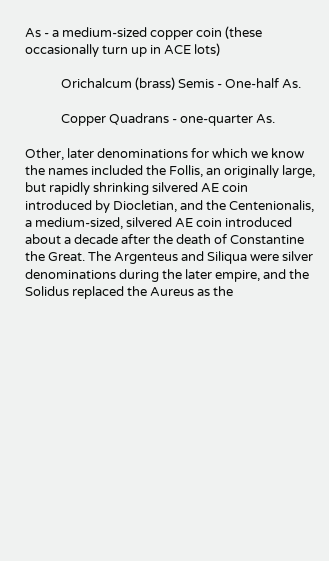As - a medium-sized copper coin (these occasionally turn up in ACE lots)

            Orichalcum (brass) Semis - One-half As.

            Copper Quadrans - one-quarter As.

Other, later denominations for which we know the names included the Follis, an originally large, but rapidly shrinking silvered AE coin introduced by Diocletian, and the Centenionalis, a medium-sized, silvered AE coin introduced about a decade after the death of Constantine the Great. The Argenteus and Siliqua were silver denominations during the later empire, and the Solidus replaced the Aureus as the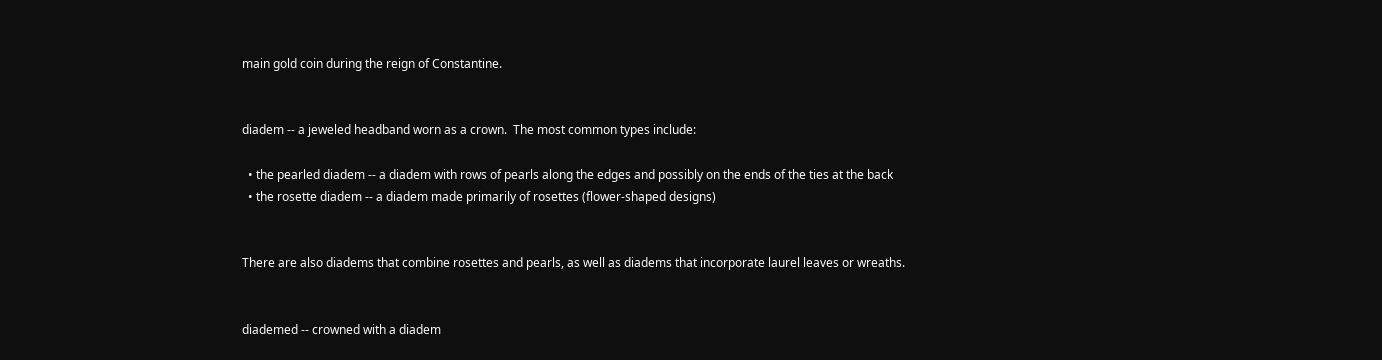main gold coin during the reign of Constantine.


diadem -- a jeweled headband worn as a crown.  The most common types include:

  • the pearled diadem -- a diadem with rows of pearls along the edges and possibly on the ends of the ties at the back
  • the rosette diadem -- a diadem made primarily of rosettes (flower-shaped designs)


There are also diadems that combine rosettes and pearls, as well as diadems that incorporate laurel leaves or wreaths.


diademed -- crowned with a diadem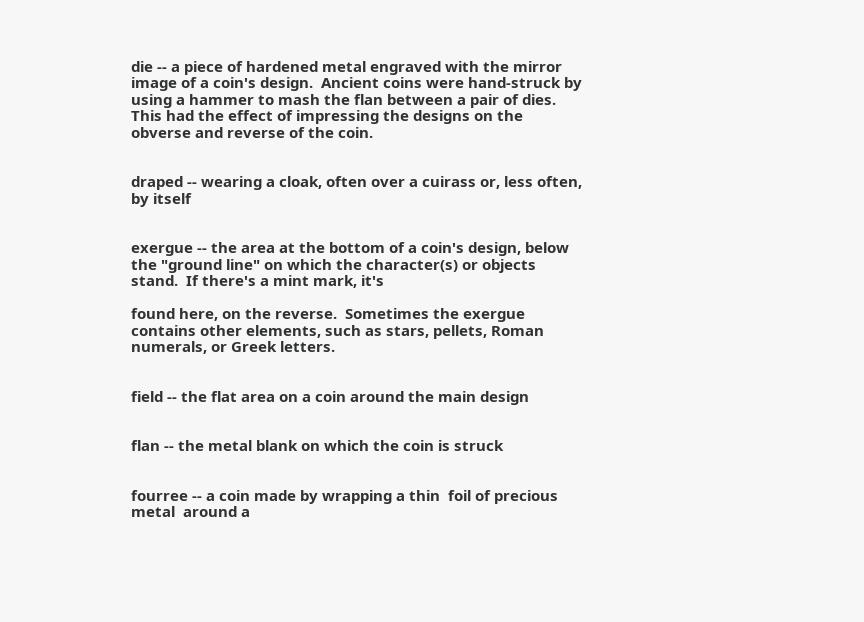die -- a piece of hardened metal engraved with the mirror image of a coin's design.  Ancient coins were hand-struck by using a hammer to mash the flan between a pair of dies.  This had the effect of impressing the designs on the obverse and reverse of the coin.


draped -- wearing a cloak, often over a cuirass or, less often, by itself


exergue -- the area at the bottom of a coin's design, below the "ground line" on which the character(s) or objects stand.  If there's a mint mark, it's

found here, on the reverse.  Sometimes the exergue contains other elements, such as stars, pellets, Roman numerals, or Greek letters.


field -- the flat area on a coin around the main design


flan -- the metal blank on which the coin is struck


fourree -- a coin made by wrapping a thin  foil of precious metal  around a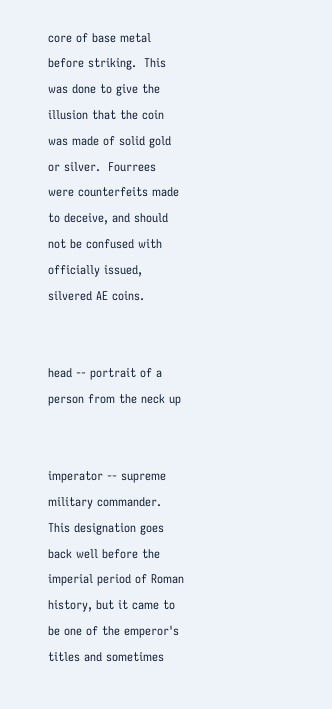core of base metal before striking.  This was done to give the illusion that the coin was made of solid gold or silver.  Fourrees were counterfeits made to deceive, and should not be confused with officially issued, silvered AE coins.


head -- portrait of a person from the neck up


imperator -- supreme military commander.  This designation goes back well before the imperial period of Roman history, but it came to be one of the emperor's titles and sometimes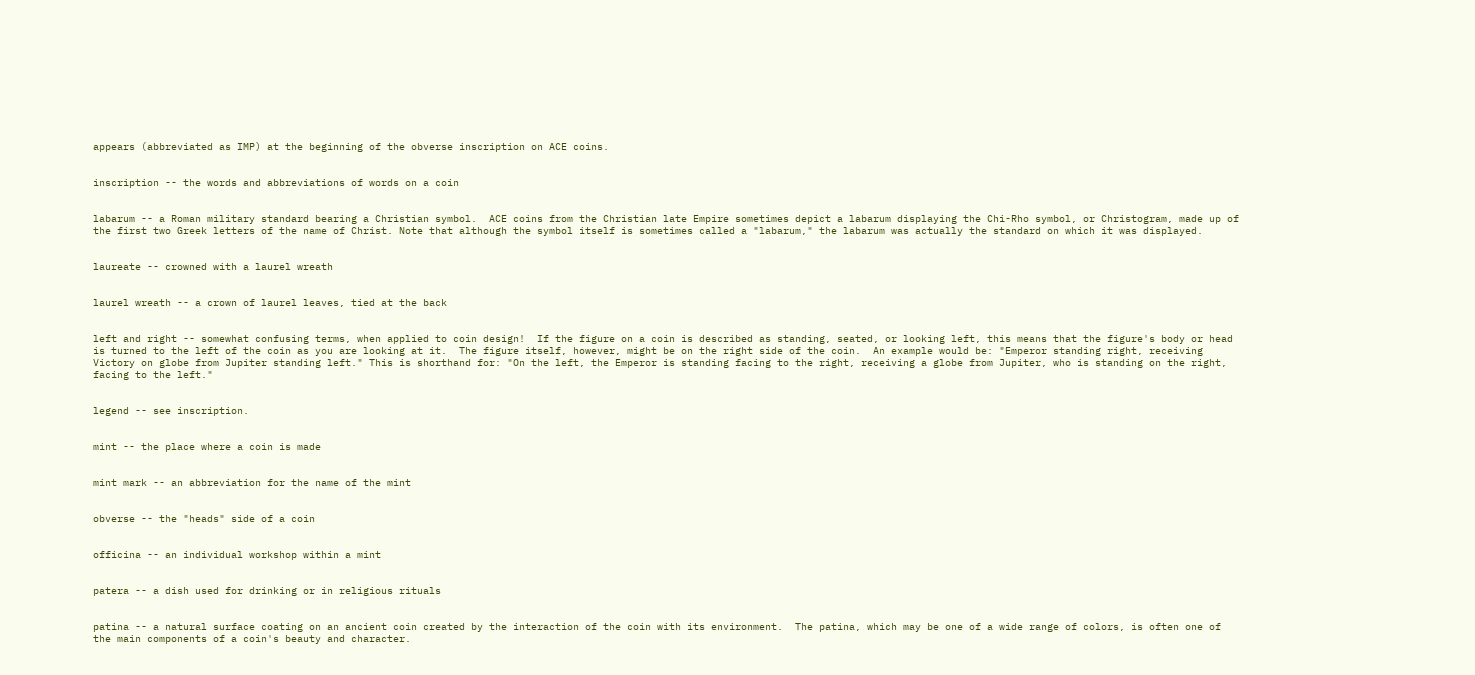appears (abbreviated as IMP) at the beginning of the obverse inscription on ACE coins.


inscription -- the words and abbreviations of words on a coin


labarum -- a Roman military standard bearing a Christian symbol.  ACE coins from the Christian late Empire sometimes depict a labarum displaying the Chi-Rho symbol, or Christogram, made up of the first two Greek letters of the name of Christ. Note that although the symbol itself is sometimes called a "labarum," the labarum was actually the standard on which it was displayed.


laureate -- crowned with a laurel wreath


laurel wreath -- a crown of laurel leaves, tied at the back


left and right -- somewhat confusing terms, when applied to coin design!  If the figure on a coin is described as standing, seated, or looking left, this means that the figure's body or head is turned to the left of the coin as you are looking at it.  The figure itself, however, might be on the right side of the coin.  An example would be: "Emperor standing right, receiving Victory on globe from Jupiter standing left." This is shorthand for: "On the left, the Emperor is standing facing to the right, receiving a globe from Jupiter, who is standing on the right, facing to the left."


legend -- see inscription.


mint -- the place where a coin is made


mint mark -- an abbreviation for the name of the mint


obverse -- the "heads" side of a coin


officina -- an individual workshop within a mint


patera -- a dish used for drinking or in religious rituals


patina -- a natural surface coating on an ancient coin created by the interaction of the coin with its environment.  The patina, which may be one of a wide range of colors, is often one of the main components of a coin's beauty and character.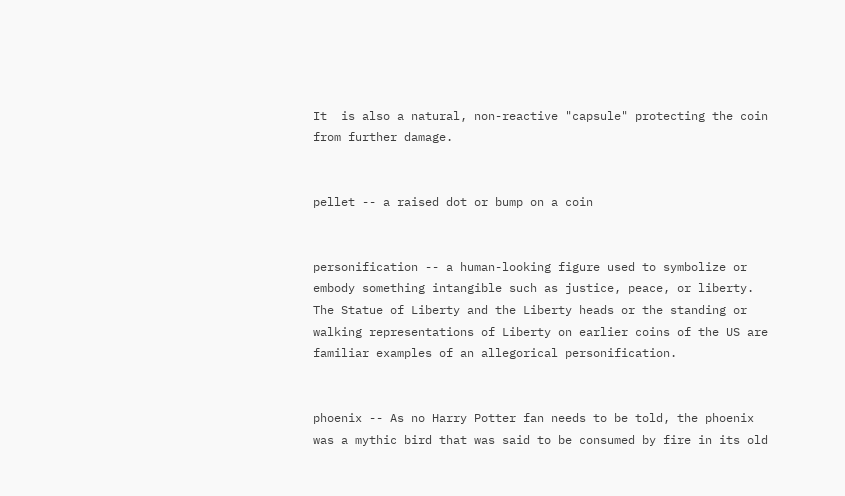It  is also a natural, non-reactive "capsule" protecting the coin from further damage.


pellet -- a raised dot or bump on a coin


personification -- a human-looking figure used to symbolize or embody something intangible such as justice, peace, or liberty.  The Statue of Liberty and the Liberty heads or the standing or walking representations of Liberty on earlier coins of the US are familiar examples of an allegorical personification.


phoenix -- As no Harry Potter fan needs to be told, the phoenix was a mythic bird that was said to be consumed by fire in its old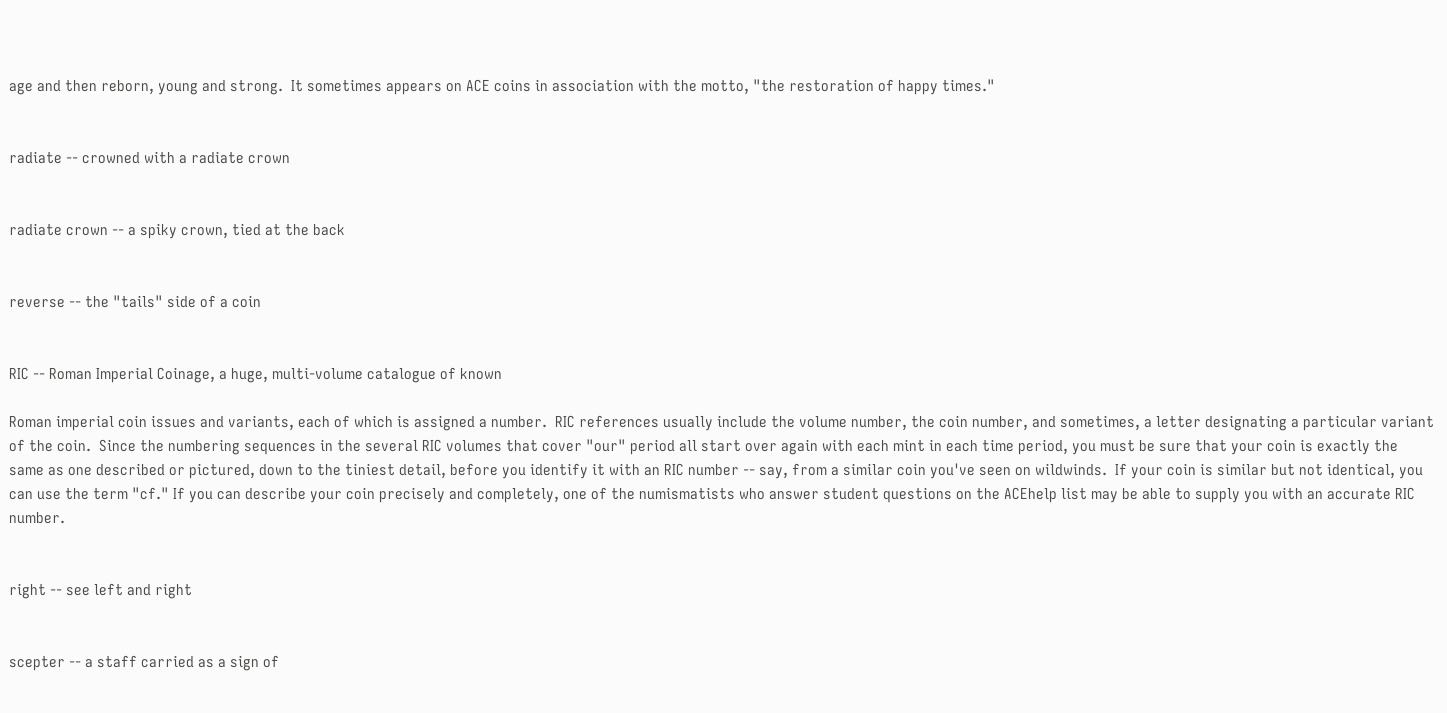age and then reborn, young and strong.  It sometimes appears on ACE coins in association with the motto, "the restoration of happy times."


radiate -- crowned with a radiate crown


radiate crown -- a spiky crown, tied at the back


reverse -- the "tails" side of a coin


RIC -- Roman Imperial Coinage, a huge, multi-volume catalogue of known

Roman imperial coin issues and variants, each of which is assigned a number.  RIC references usually include the volume number, the coin number, and sometimes, a letter designating a particular variant of the coin.  Since the numbering sequences in the several RIC volumes that cover "our" period all start over again with each mint in each time period, you must be sure that your coin is exactly the same as one described or pictured, down to the tiniest detail, before you identify it with an RIC number -- say, from a similar coin you've seen on wildwinds.  If your coin is similar but not identical, you can use the term "cf." If you can describe your coin precisely and completely, one of the numismatists who answer student questions on the ACEhelp list may be able to supply you with an accurate RIC number.


right -- see left and right


scepter -- a staff carried as a sign of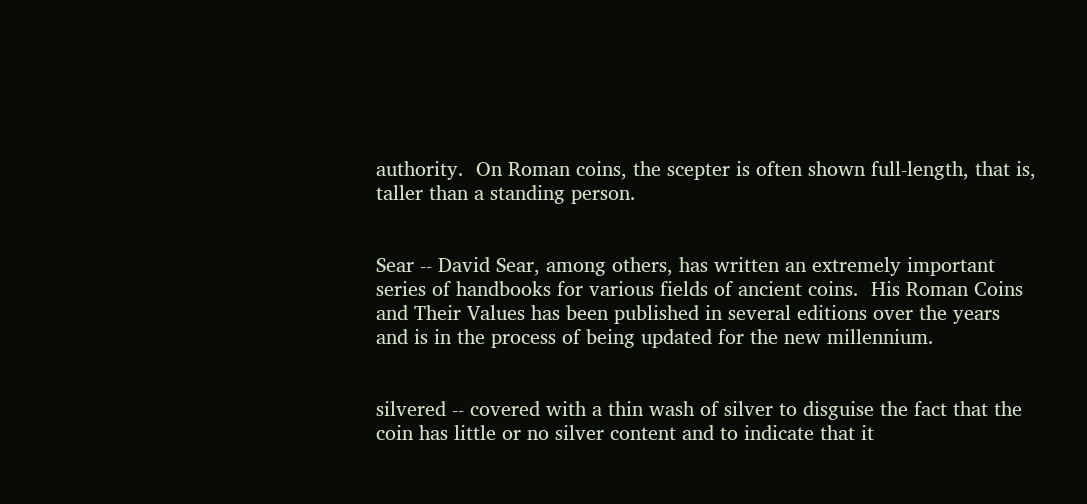authority.  On Roman coins, the scepter is often shown full-length, that is, taller than a standing person.


Sear -- David Sear, among others, has written an extremely important series of handbooks for various fields of ancient coins.  His Roman Coins and Their Values has been published in several editions over the years and is in the process of being updated for the new millennium.


silvered -- covered with a thin wash of silver to disguise the fact that the coin has little or no silver content and to indicate that it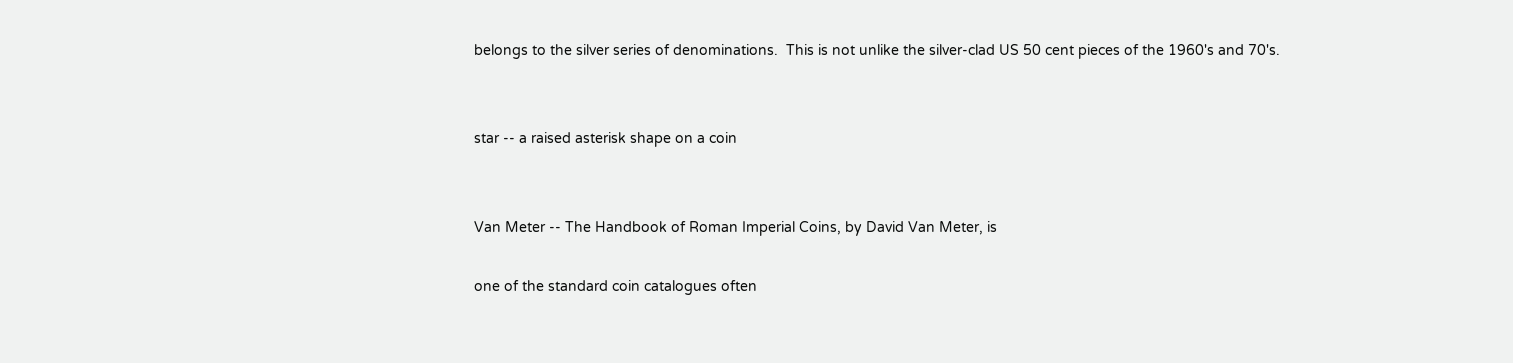belongs to the silver series of denominations.  This is not unlike the silver-clad US 50 cent pieces of the 1960's and 70's.


star -- a raised asterisk shape on a coin


Van Meter -- The Handbook of Roman Imperial Coins, by David Van Meter, is

one of the standard coin catalogues often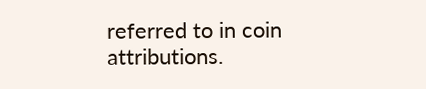referred to in coin attributions.